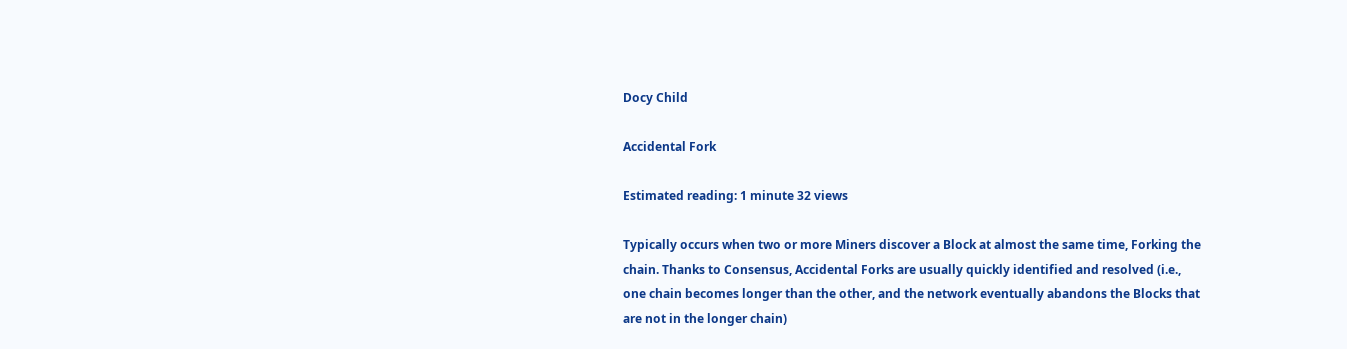Docy Child

Accidental Fork

Estimated reading: 1 minute 32 views

Typically occurs when two or more Miners discover a Block at almost the same time, Forking the chain. Thanks to Consensus, Accidental Forks are usually quickly identified and resolved (i.e., one chain becomes longer than the other, and the network eventually abandons the Blocks that are not in the longer chain)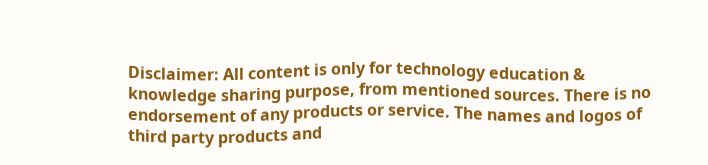Disclaimer: All content is only for technology education & knowledge sharing purpose, from mentioned sources. There is no endorsement of any products or service. The names and logos of third party products and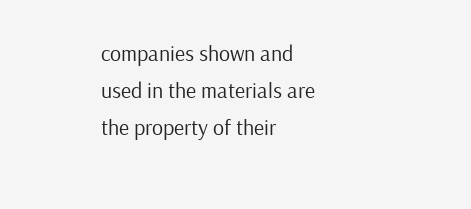companies shown and used in the materials are the property of their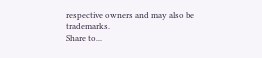respective owners and may also be trademarks.
Share to...